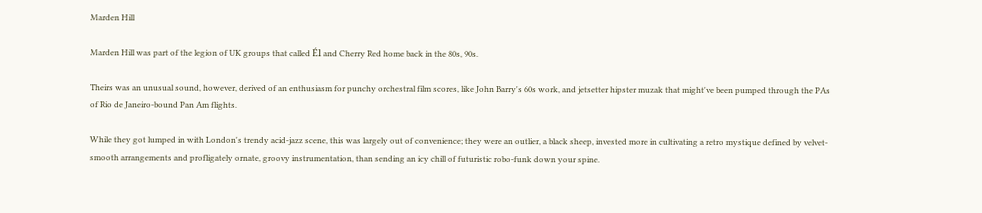Marden Hill

Marden Hill was part of the legion of UK groups that called Él and Cherry Red home back in the 80s, 90s.

Theirs was an unusual sound, however, derived of an enthusiasm for punchy orchestral film scores, like John Barry's 60s work, and jetsetter hipster muzak that might've been pumped through the PAs of Rio de Janeiro-bound Pan Am flights.

While they got lumped in with London's trendy acid-jazz scene, this was largely out of convenience; they were an outlier, a black sheep, invested more in cultivating a retro mystique defined by velvet-smooth arrangements and profligately ornate, groovy instrumentation, than sending an icy chill of futuristic robo-funk down your spine.